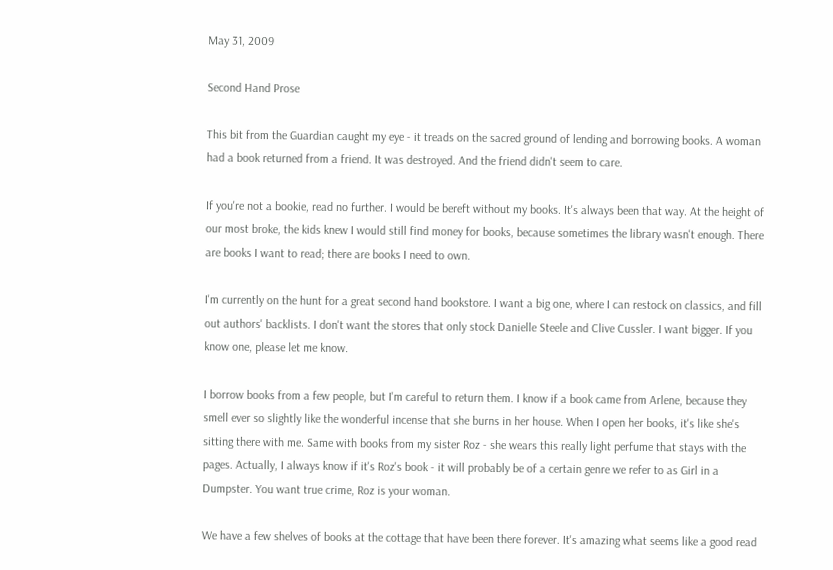May 31, 2009

Second Hand Prose

This bit from the Guardian caught my eye - it treads on the sacred ground of lending and borrowing books. A woman had a book returned from a friend. It was destroyed. And the friend didn't seem to care.

If you're not a bookie, read no further. I would be bereft without my books. It's always been that way. At the height of our most broke, the kids knew I would still find money for books, because sometimes the library wasn't enough. There are books I want to read; there are books I need to own.

I'm currently on the hunt for a great second hand bookstore. I want a big one, where I can restock on classics, and fill out authors' backlists. I don't want the stores that only stock Danielle Steele and Clive Cussler. I want bigger. If you know one, please let me know.

I borrow books from a few people, but I'm careful to return them. I know if a book came from Arlene, because they smell ever so slightly like the wonderful incense that she burns in her house. When I open her books, it's like she's sitting there with me. Same with books from my sister Roz - she wears this really light perfume that stays with the pages. Actually, I always know if it's Roz's book - it will probably be of a certain genre we refer to as Girl in a Dumpster. You want true crime, Roz is your woman.

We have a few shelves of books at the cottage that have been there forever. It's amazing what seems like a good read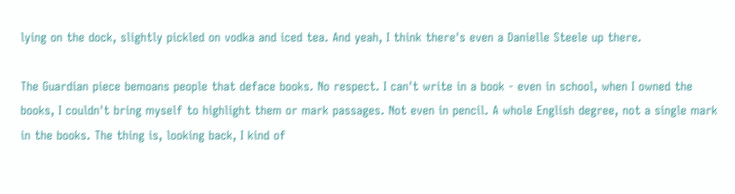lying on the dock, slightly pickled on vodka and iced tea. And yeah, I think there's even a Danielle Steele up there.

The Guardian piece bemoans people that deface books. No respect. I can't write in a book - even in school, when I owned the books, I couldn't bring myself to highlight them or mark passages. Not even in pencil. A whole English degree, not a single mark in the books. The thing is, looking back, I kind of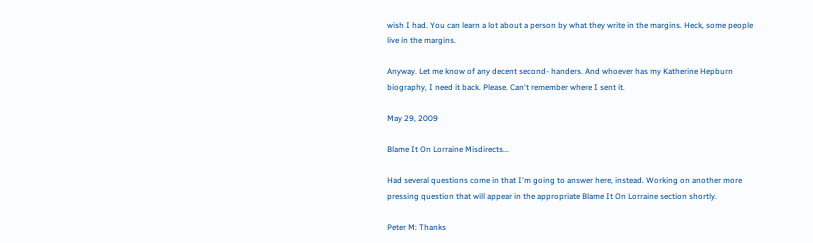wish I had. You can learn a lot about a person by what they write in the margins. Heck, some people live in the margins.

Anyway. Let me know of any decent second- handers. And whoever has my Katherine Hepburn biography, I need it back. Please. Can't remember where I sent it.

May 29, 2009

Blame It On Lorraine Misdirects...

Had several questions come in that I'm going to answer here, instead. Working on another more pressing question that will appear in the appropriate Blame It On Lorraine section shortly.

Peter M: Thanks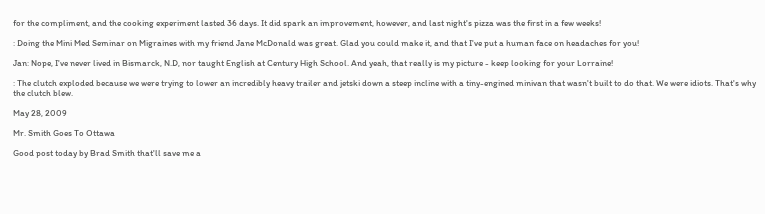for the compliment, and the cooking experiment lasted 36 days. It did spark an improvement, however, and last night's pizza was the first in a few weeks!

: Doing the Mini Med Seminar on Migraines with my friend Jane McDonald was great. Glad you could make it, and that I've put a human face on headaches for you!

Jan: Nope, I've never lived in Bismarck, N.D, nor taught English at Century High School. And yeah, that really is my picture - keep looking for your Lorraine!

: The clutch exploded because we were trying to lower an incredibly heavy trailer and jetski down a steep incline with a tiny-engined minivan that wasn't built to do that. We were idiots. That's why the clutch blew.

May 28, 2009

Mr. Smith Goes To Ottawa

Good post today by Brad Smith that'll save me a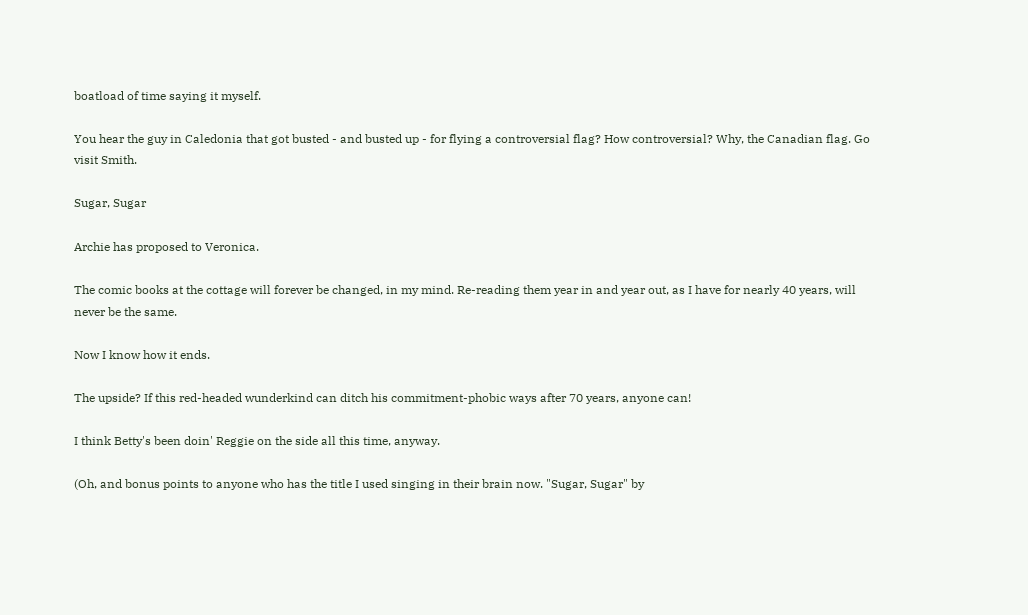boatload of time saying it myself.

You hear the guy in Caledonia that got busted - and busted up - for flying a controversial flag? How controversial? Why, the Canadian flag. Go visit Smith.

Sugar, Sugar

Archie has proposed to Veronica.

The comic books at the cottage will forever be changed, in my mind. Re-reading them year in and year out, as I have for nearly 40 years, will never be the same.

Now I know how it ends.

The upside? If this red-headed wunderkind can ditch his commitment-phobic ways after 70 years, anyone can!

I think Betty's been doin' Reggie on the side all this time, anyway.

(Oh, and bonus points to anyone who has the title I used singing in their brain now. "Sugar, Sugar" by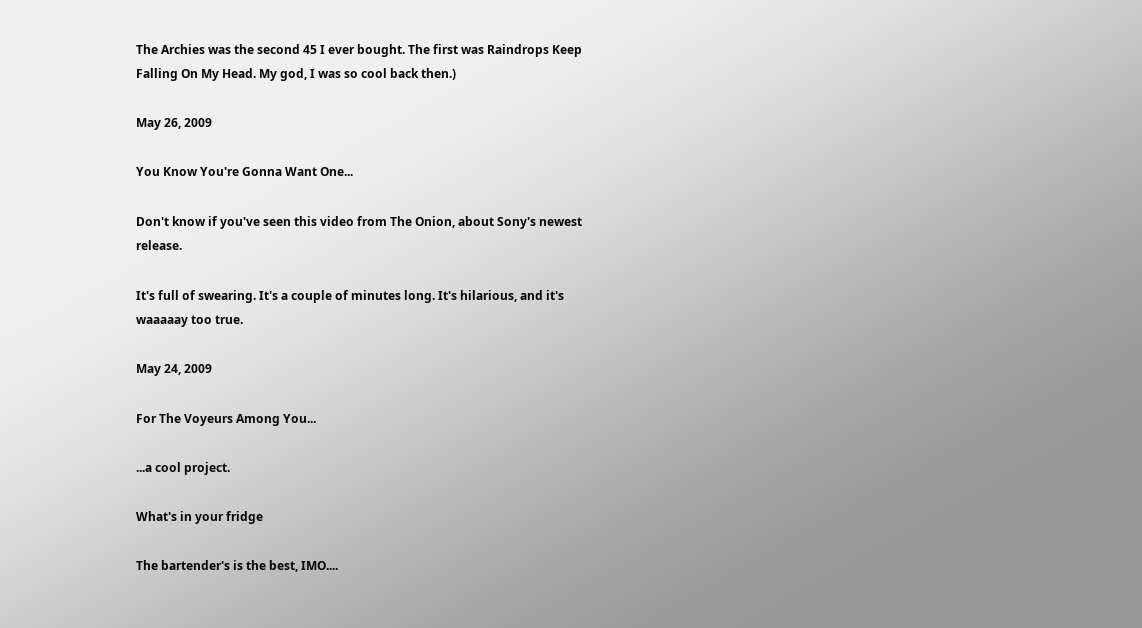The Archies was the second 45 I ever bought. The first was Raindrops Keep Falling On My Head. My god, I was so cool back then.)

May 26, 2009

You Know You're Gonna Want One...

Don't know if you've seen this video from The Onion, about Sony's newest release.

It's full of swearing. It's a couple of minutes long. It's hilarious, and it's waaaaay too true.

May 24, 2009

For The Voyeurs Among You...

...a cool project.

What's in your fridge

The bartender's is the best, IMO....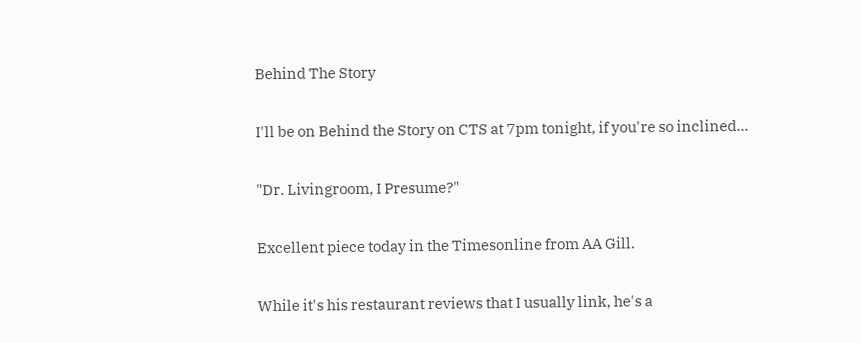Behind The Story

I'll be on Behind the Story on CTS at 7pm tonight, if you're so inclined...

"Dr. Livingroom, I Presume?"

Excellent piece today in the Timesonline from AA Gill.

While it's his restaurant reviews that I usually link, he's a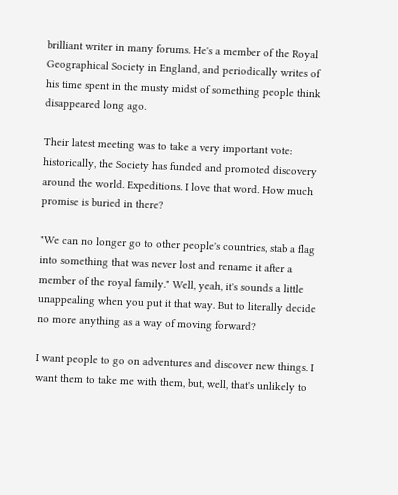brilliant writer in many forums. He's a member of the Royal Geographical Society in England, and periodically writes of his time spent in the musty midst of something people think disappeared long ago.

Their latest meeting was to take a very important vote: historically, the Society has funded and promoted discovery around the world. Expeditions. I love that word. How much promise is buried in there?

"We can no longer go to other people's countries, stab a flag into something that was never lost and rename it after a member of the royal family." Well, yeah, it's sounds a little unappealing when you put it that way. But to literally decide no more anything as a way of moving forward?

I want people to go on adventures and discover new things. I want them to take me with them, but, well, that's unlikely to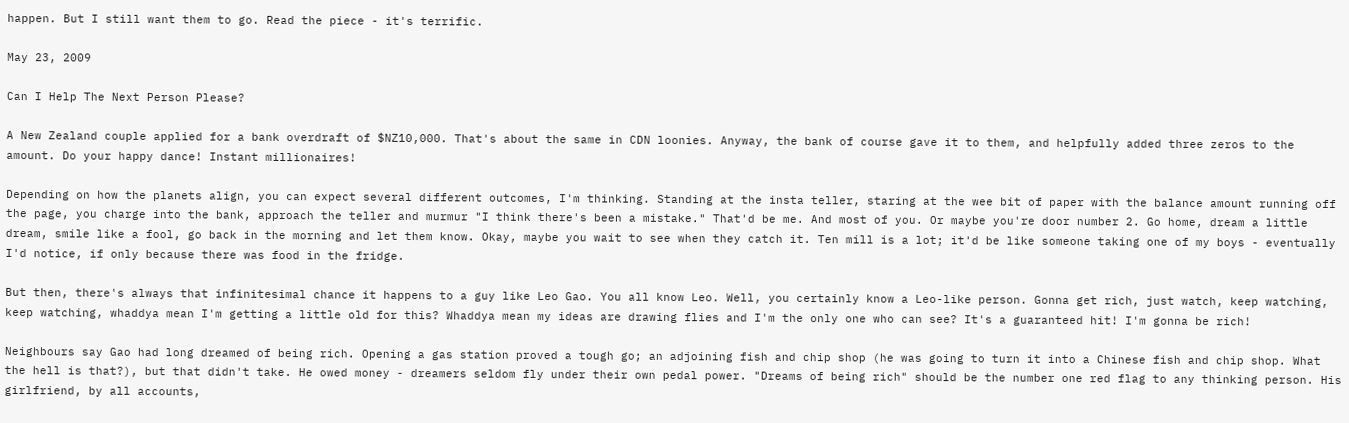happen. But I still want them to go. Read the piece - it's terrific.

May 23, 2009

Can I Help The Next Person Please?

A New Zealand couple applied for a bank overdraft of $NZ10,000. That's about the same in CDN loonies. Anyway, the bank of course gave it to them, and helpfully added three zeros to the amount. Do your happy dance! Instant millionaires!

Depending on how the planets align, you can expect several different outcomes, I'm thinking. Standing at the insta teller, staring at the wee bit of paper with the balance amount running off the page, you charge into the bank, approach the teller and murmur "I think there's been a mistake." That'd be me. And most of you. Or maybe you're door number 2. Go home, dream a little dream, smile like a fool, go back in the morning and let them know. Okay, maybe you wait to see when they catch it. Ten mill is a lot; it'd be like someone taking one of my boys - eventually I'd notice, if only because there was food in the fridge.

But then, there's always that infinitesimal chance it happens to a guy like Leo Gao. You all know Leo. Well, you certainly know a Leo-like person. Gonna get rich, just watch, keep watching, keep watching, whaddya mean I'm getting a little old for this? Whaddya mean my ideas are drawing flies and I'm the only one who can see? It's a guaranteed hit! I'm gonna be rich!

Neighbours say Gao had long dreamed of being rich. Opening a gas station proved a tough go; an adjoining fish and chip shop (he was going to turn it into a Chinese fish and chip shop. What the hell is that?), but that didn't take. He owed money - dreamers seldom fly under their own pedal power. "Dreams of being rich" should be the number one red flag to any thinking person. His girlfriend, by all accounts,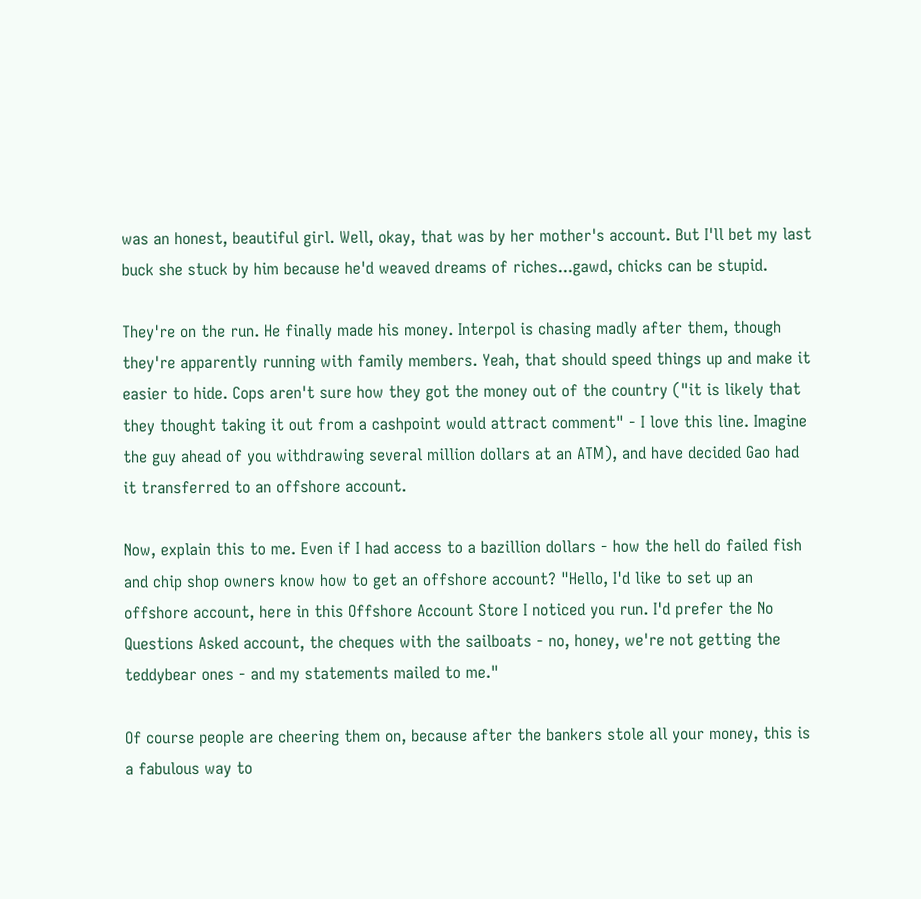was an honest, beautiful girl. Well, okay, that was by her mother's account. But I'll bet my last buck she stuck by him because he'd weaved dreams of riches...gawd, chicks can be stupid.

They're on the run. He finally made his money. Interpol is chasing madly after them, though they're apparently running with family members. Yeah, that should speed things up and make it easier to hide. Cops aren't sure how they got the money out of the country ("it is likely that they thought taking it out from a cashpoint would attract comment" - I love this line. Imagine the guy ahead of you withdrawing several million dollars at an ATM), and have decided Gao had it transferred to an offshore account.

Now, explain this to me. Even if I had access to a bazillion dollars - how the hell do failed fish and chip shop owners know how to get an offshore account? "Hello, I'd like to set up an offshore account, here in this Offshore Account Store I noticed you run. I'd prefer the No Questions Asked account, the cheques with the sailboats - no, honey, we're not getting the teddybear ones - and my statements mailed to me."

Of course people are cheering them on, because after the bankers stole all your money, this is a fabulous way to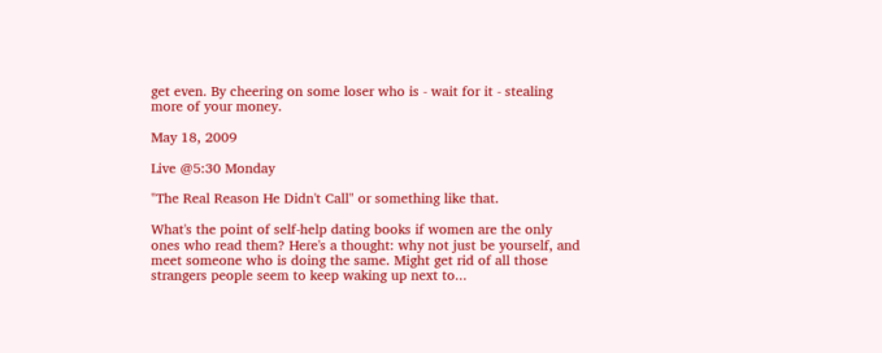get even. By cheering on some loser who is - wait for it - stealing more of your money.

May 18, 2009

Live @5:30 Monday

"The Real Reason He Didn't Call" or something like that.

What's the point of self-help dating books if women are the only ones who read them? Here's a thought: why not just be yourself, and meet someone who is doing the same. Might get rid of all those strangers people seem to keep waking up next to...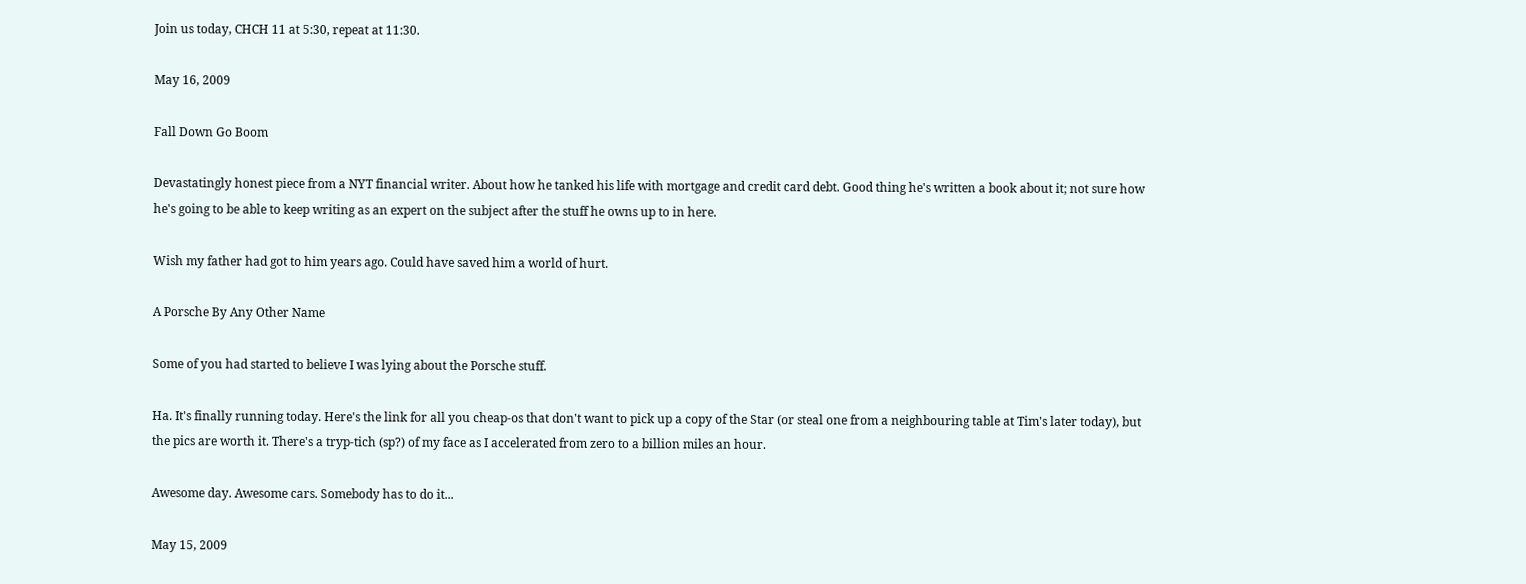Join us today, CHCH 11 at 5:30, repeat at 11:30.

May 16, 2009

Fall Down Go Boom

Devastatingly honest piece from a NYT financial writer. About how he tanked his life with mortgage and credit card debt. Good thing he's written a book about it; not sure how he's going to be able to keep writing as an expert on the subject after the stuff he owns up to in here.

Wish my father had got to him years ago. Could have saved him a world of hurt.

A Porsche By Any Other Name

Some of you had started to believe I was lying about the Porsche stuff.

Ha. It's finally running today. Here's the link for all you cheap-os that don't want to pick up a copy of the Star (or steal one from a neighbouring table at Tim's later today), but the pics are worth it. There's a tryp-tich (sp?) of my face as I accelerated from zero to a billion miles an hour.

Awesome day. Awesome cars. Somebody has to do it...

May 15, 2009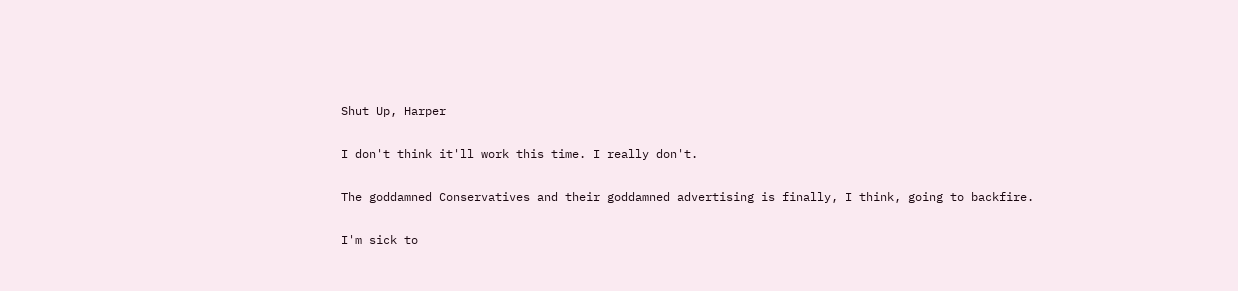Shut Up, Harper

I don't think it'll work this time. I really don't.

The goddamned Conservatives and their goddamned advertising is finally, I think, going to backfire.

I'm sick to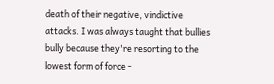death of their negative, vindictive attacks. I was always taught that bullies bully because they're resorting to the lowest form of force -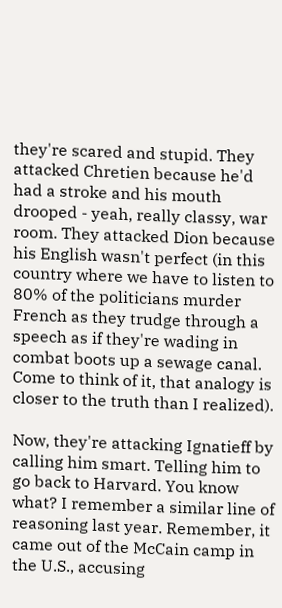they're scared and stupid. They attacked Chretien because he'd had a stroke and his mouth drooped - yeah, really classy, war room. They attacked Dion because his English wasn't perfect (in this country where we have to listen to 80% of the politicians murder French as they trudge through a speech as if they're wading in combat boots up a sewage canal. Come to think of it, that analogy is closer to the truth than I realized).

Now, they're attacking Ignatieff by calling him smart. Telling him to go back to Harvard. You know what? I remember a similar line of reasoning last year. Remember, it came out of the McCain camp in the U.S., accusing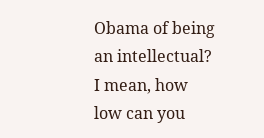Obama of being an intellectual? I mean, how low can you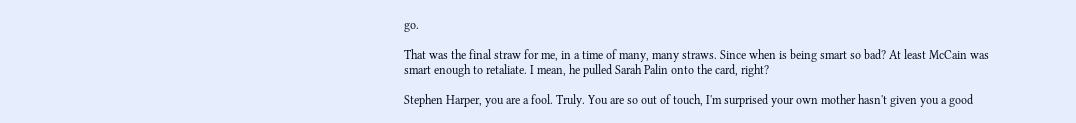go.

That was the final straw for me, in a time of many, many straws. Since when is being smart so bad? At least McCain was smart enough to retaliate. I mean, he pulled Sarah Palin onto the card, right?

Stephen Harper, you are a fool. Truly. You are so out of touch, I'm surprised your own mother hasn't given you a good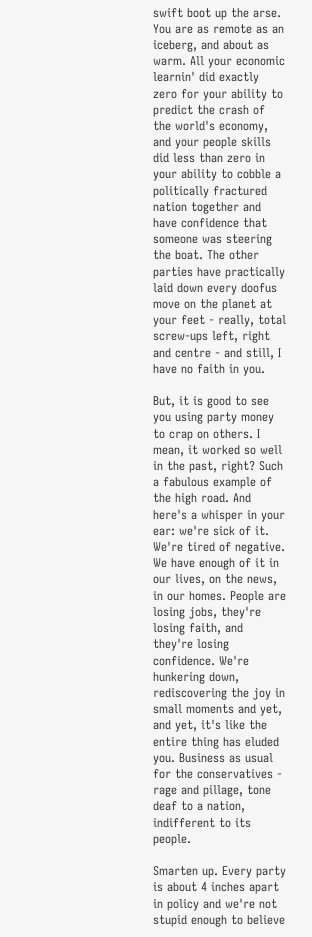swift boot up the arse. You are as remote as an iceberg, and about as warm. All your economic learnin' did exactly zero for your ability to predict the crash of the world's economy, and your people skills did less than zero in your ability to cobble a politically fractured nation together and have confidence that someone was steering the boat. The other parties have practically laid down every doofus move on the planet at your feet - really, total screw-ups left, right and centre - and still, I have no faith in you.

But, it is good to see you using party money to crap on others. I mean, it worked so well in the past, right? Such a fabulous example of the high road. And here's a whisper in your ear: we're sick of it. We're tired of negative. We have enough of it in our lives, on the news, in our homes. People are losing jobs, they're losing faith, and they're losing confidence. We're hunkering down, rediscovering the joy in small moments and yet, and yet, it's like the entire thing has eluded you. Business as usual for the conservatives - rage and pillage, tone deaf to a nation, indifferent to its people.

Smarten up. Every party is about 4 inches apart in policy and we're not stupid enough to believe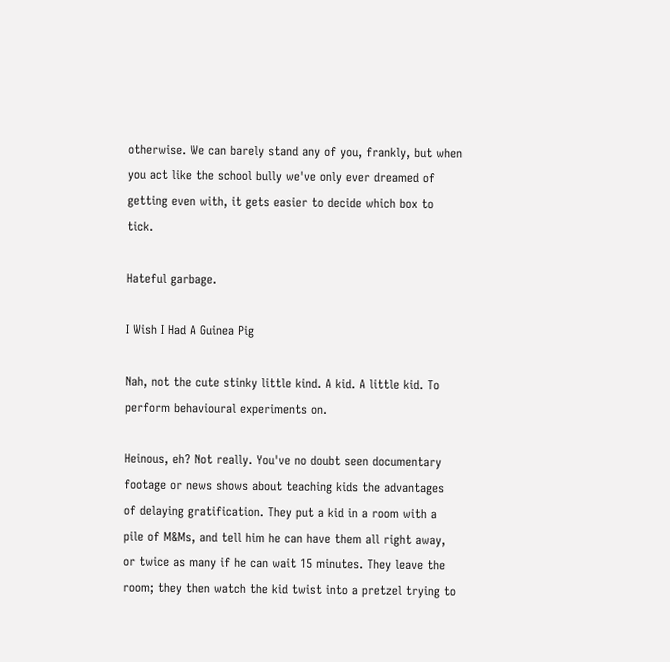otherwise. We can barely stand any of you, frankly, but when you act like the school bully we've only ever dreamed of getting even with, it gets easier to decide which box to tick.

Hateful garbage.

I Wish I Had A Guinea Pig

Nah, not the cute stinky little kind. A kid. A little kid. To perform behavioural experiments on.

Heinous, eh? Not really. You've no doubt seen documentary footage or news shows about teaching kids the advantages of delaying gratification. They put a kid in a room with a pile of M&Ms, and tell him he can have them all right away, or twice as many if he can wait 15 minutes. They leave the room; they then watch the kid twist into a pretzel trying to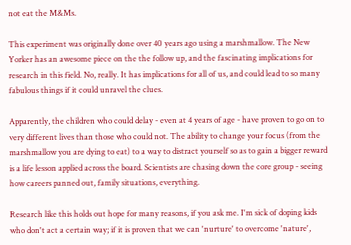not eat the M&Ms.

This experiment was originally done over 40 years ago using a marshmallow. The New Yorker has an awesome piece on the the follow up, and the fascinating implications for research in this field. No, really. It has implications for all of us, and could lead to so many fabulous things if it could unravel the clues.

Apparently, the children who could delay - even at 4 years of age - have proven to go on to very different lives than those who could not. The ability to change your focus (from the marshmallow you are dying to eat) to a way to distract yourself so as to gain a bigger reward is a life lesson applied across the board. Scientists are chasing down the core group - seeing how careers panned out, family situations, everything.

Research like this holds out hope for many reasons, if you ask me. I'm sick of doping kids who don't act a certain way; if it is proven that we can 'nurture' to overcome 'nature',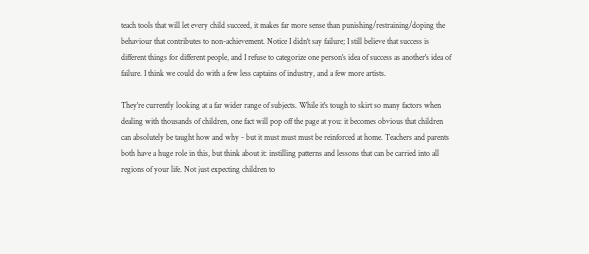teach tools that will let every child succeed, it makes far more sense than punishing/restraining/doping the behaviour that contributes to non-achievement. Notice I didn't say failure; I still believe that success is different things for different people, and I refuse to categorize one person's idea of success as another's idea of failure. I think we could do with a few less captains of industry, and a few more artists.

They're currently looking at a far wider range of subjects. While it's tough to skirt so many factors when dealing with thousands of children, one fact will pop off the page at you: it becomes obvious that children can absolutely be taught how and why - but it must must must be reinforced at home. Teachers and parents both have a huge role in this, but think about it: instilling patterns and lessons that can be carried into all regions of your life. Not just expecting children to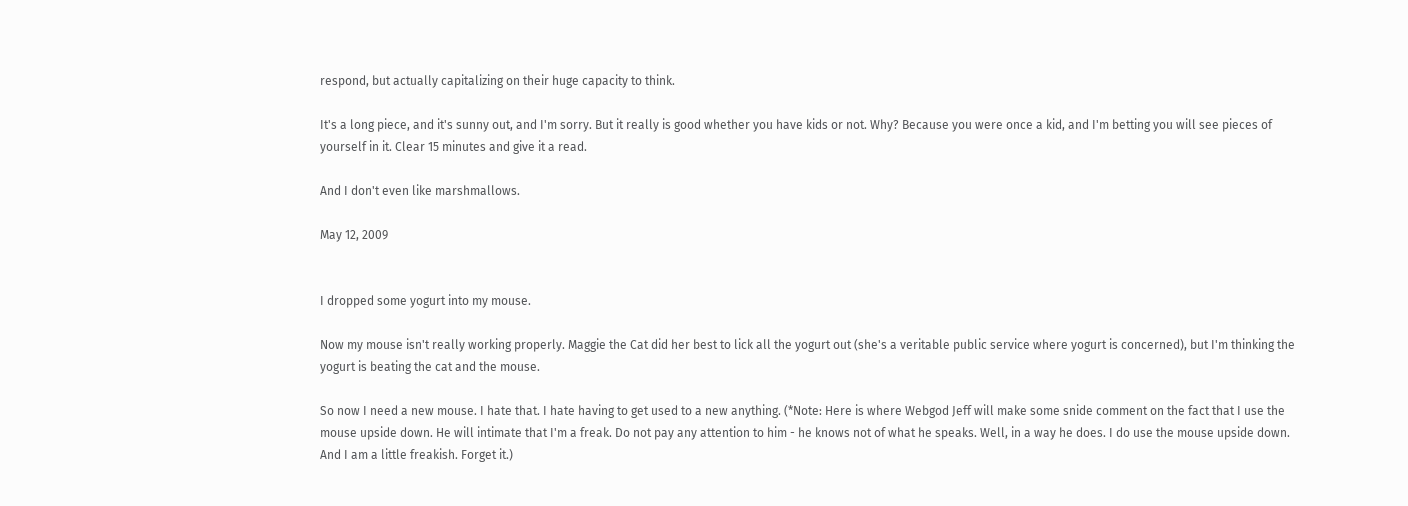respond, but actually capitalizing on their huge capacity to think.

It's a long piece, and it's sunny out, and I'm sorry. But it really is good whether you have kids or not. Why? Because you were once a kid, and I'm betting you will see pieces of yourself in it. Clear 15 minutes and give it a read.

And I don't even like marshmallows.

May 12, 2009


I dropped some yogurt into my mouse.

Now my mouse isn't really working properly. Maggie the Cat did her best to lick all the yogurt out (she's a veritable public service where yogurt is concerned), but I'm thinking the yogurt is beating the cat and the mouse.

So now I need a new mouse. I hate that. I hate having to get used to a new anything. (*Note: Here is where Webgod Jeff will make some snide comment on the fact that I use the mouse upside down. He will intimate that I'm a freak. Do not pay any attention to him - he knows not of what he speaks. Well, in a way he does. I do use the mouse upside down. And I am a little freakish. Forget it.)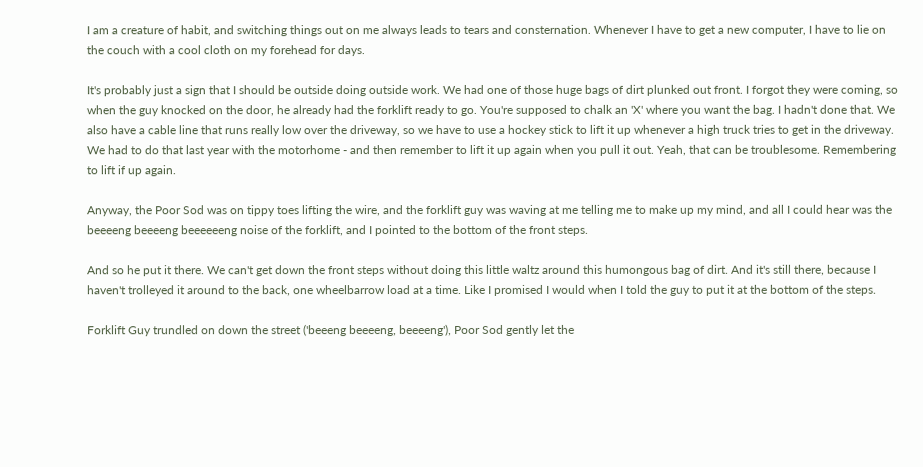I am a creature of habit, and switching things out on me always leads to tears and consternation. Whenever I have to get a new computer, I have to lie on the couch with a cool cloth on my forehead for days.

It's probably just a sign that I should be outside doing outside work. We had one of those huge bags of dirt plunked out front. I forgot they were coming, so when the guy knocked on the door, he already had the forklift ready to go. You're supposed to chalk an 'X' where you want the bag. I hadn't done that. We also have a cable line that runs really low over the driveway, so we have to use a hockey stick to lift it up whenever a high truck tries to get in the driveway. We had to do that last year with the motorhome - and then remember to lift it up again when you pull it out. Yeah, that can be troublesome. Remembering to lift if up again.

Anyway, the Poor Sod was on tippy toes lifting the wire, and the forklift guy was waving at me telling me to make up my mind, and all I could hear was the beeeeng beeeeng beeeeeeng noise of the forklift, and I pointed to the bottom of the front steps.

And so he put it there. We can't get down the front steps without doing this little waltz around this humongous bag of dirt. And it's still there, because I haven't trolleyed it around to the back, one wheelbarrow load at a time. Like I promised I would when I told the guy to put it at the bottom of the steps.

Forklift Guy trundled on down the street ('beeeng beeeeng, beeeeng'), Poor Sod gently let the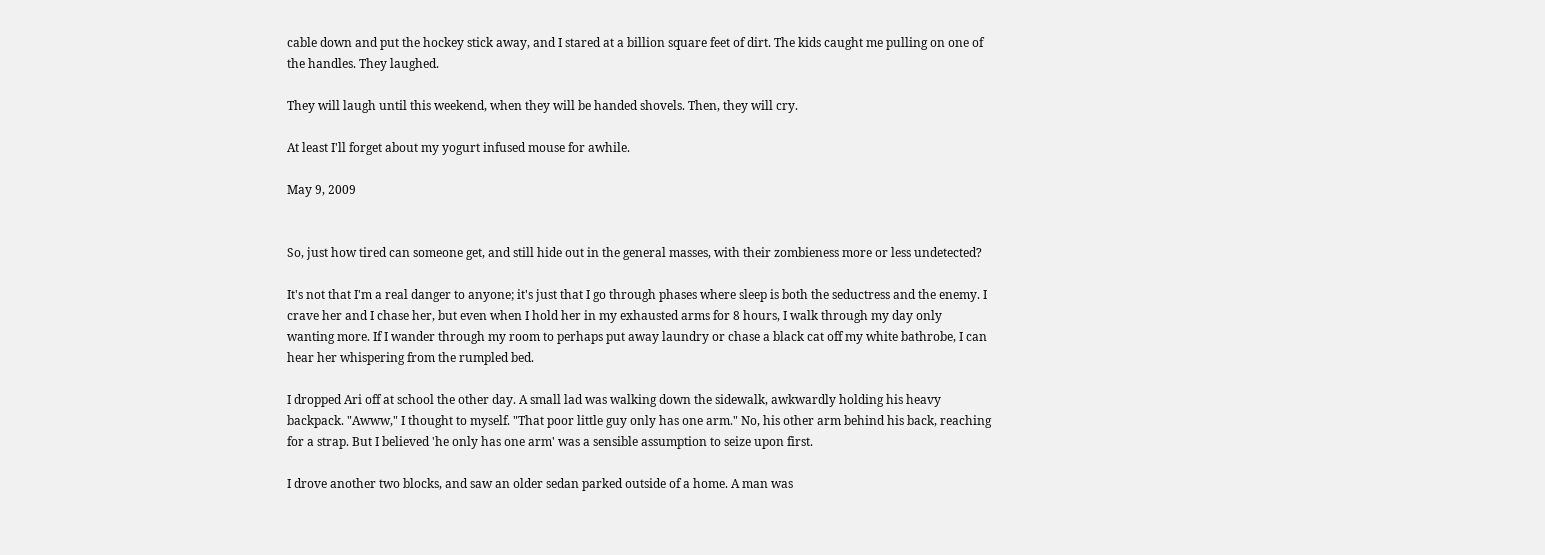cable down and put the hockey stick away, and I stared at a billion square feet of dirt. The kids caught me pulling on one of the handles. They laughed.

They will laugh until this weekend, when they will be handed shovels. Then, they will cry.

At least I'll forget about my yogurt infused mouse for awhile.

May 9, 2009


So, just how tired can someone get, and still hide out in the general masses, with their zombieness more or less undetected?

It's not that I'm a real danger to anyone; it's just that I go through phases where sleep is both the seductress and the enemy. I crave her and I chase her, but even when I hold her in my exhausted arms for 8 hours, I walk through my day only wanting more. If I wander through my room to perhaps put away laundry or chase a black cat off my white bathrobe, I can hear her whispering from the rumpled bed.

I dropped Ari off at school the other day. A small lad was walking down the sidewalk, awkwardly holding his heavy backpack. "Awww," I thought to myself. "That poor little guy only has one arm." No, his other arm behind his back, reaching for a strap. But I believed 'he only has one arm' was a sensible assumption to seize upon first.

I drove another two blocks, and saw an older sedan parked outside of a home. A man was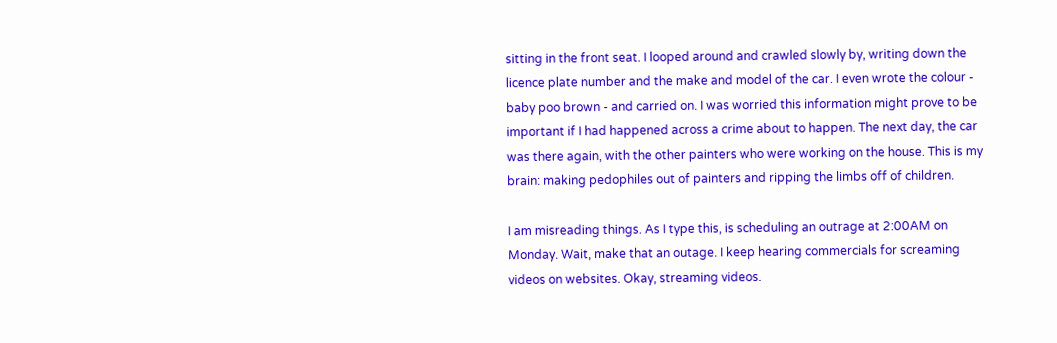sitting in the front seat. I looped around and crawled slowly by, writing down the licence plate number and the make and model of the car. I even wrote the colour - baby poo brown - and carried on. I was worried this information might prove to be important if I had happened across a crime about to happen. The next day, the car was there again, with the other painters who were working on the house. This is my brain: making pedophiles out of painters and ripping the limbs off of children.

I am misreading things. As I type this, is scheduling an outrage at 2:00AM on Monday. Wait, make that an outage. I keep hearing commercials for screaming videos on websites. Okay, streaming videos.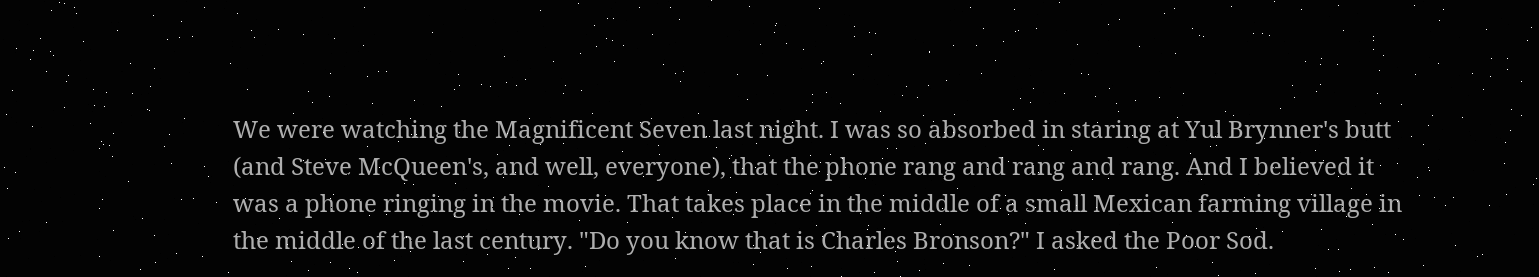We were watching the Magnificent Seven last night. I was so absorbed in staring at Yul Brynner's butt (and Steve McQueen's, and well, everyone), that the phone rang and rang and rang. And I believed it was a phone ringing in the movie. That takes place in the middle of a small Mexican farming village in the middle of the last century. "Do you know that is Charles Bronson?" I asked the Poor Sod.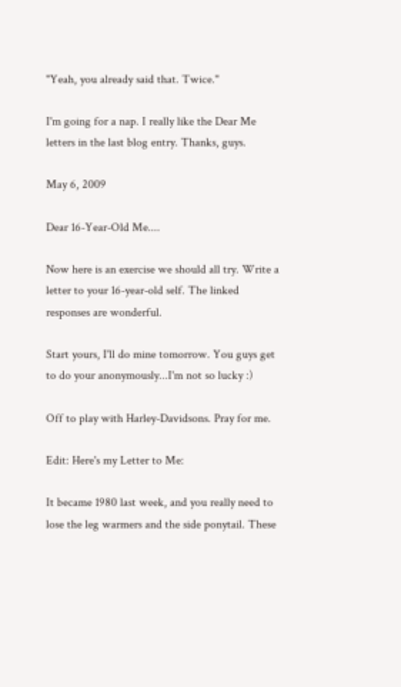"Yeah, you already said that. Twice."

I'm going for a nap. I really like the Dear Me letters in the last blog entry. Thanks, guys.

May 6, 2009

Dear 16-Year-Old Me....

Now here is an exercise we should all try. Write a letter to your 16-year-old self. The linked responses are wonderful.

Start yours, I'll do mine tomorrow. You guys get to do your anonymously...I'm not so lucky :)

Off to play with Harley-Davidsons. Pray for me.

Edit: Here's my Letter to Me:

It became 1980 last week, and you really need to lose the leg warmers and the side ponytail. These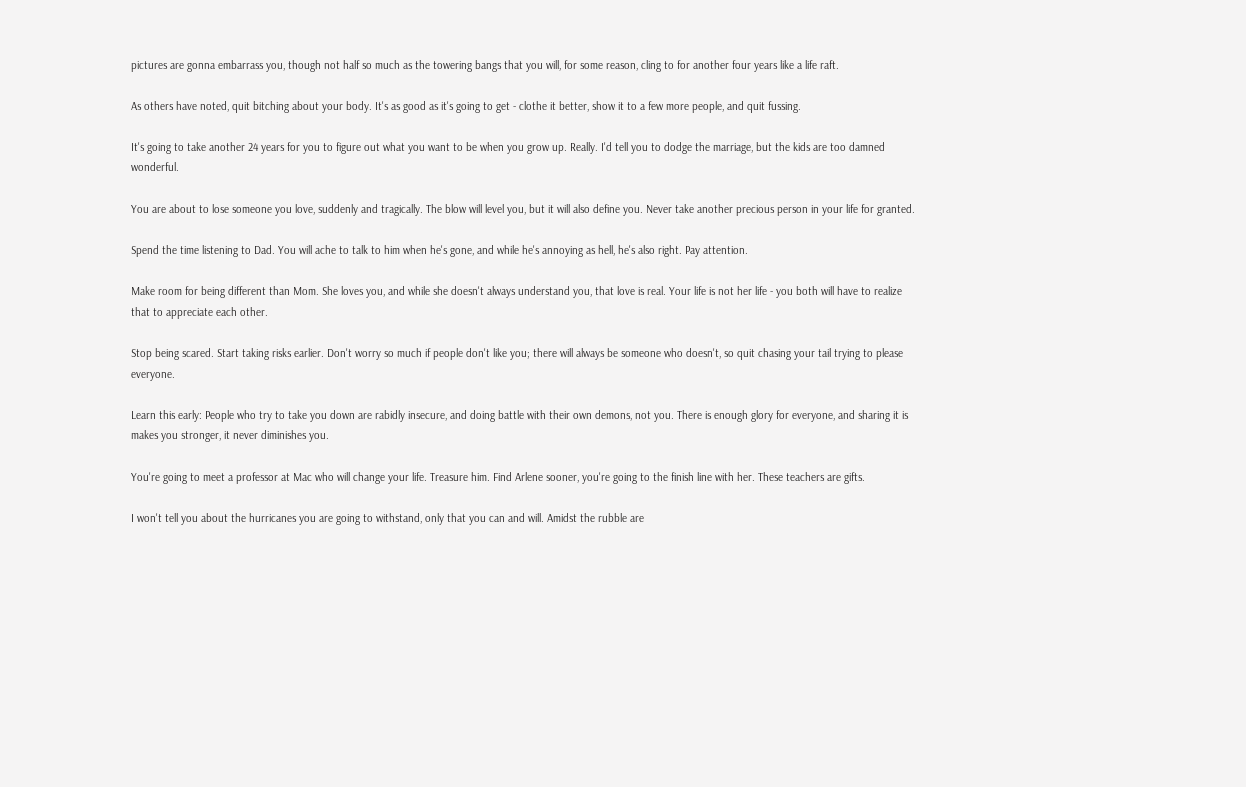pictures are gonna embarrass you, though not half so much as the towering bangs that you will, for some reason, cling to for another four years like a life raft.

As others have noted, quit bitching about your body. It's as good as it's going to get - clothe it better, show it to a few more people, and quit fussing.

It's going to take another 24 years for you to figure out what you want to be when you grow up. Really. I'd tell you to dodge the marriage, but the kids are too damned wonderful.

You are about to lose someone you love, suddenly and tragically. The blow will level you, but it will also define you. Never take another precious person in your life for granted.

Spend the time listening to Dad. You will ache to talk to him when he's gone, and while he's annoying as hell, he's also right. Pay attention.

Make room for being different than Mom. She loves you, and while she doesn't always understand you, that love is real. Your life is not her life - you both will have to realize that to appreciate each other.

Stop being scared. Start taking risks earlier. Don't worry so much if people don't like you; there will always be someone who doesn't, so quit chasing your tail trying to please everyone.

Learn this early: People who try to take you down are rabidly insecure, and doing battle with their own demons, not you. There is enough glory for everyone, and sharing it is makes you stronger, it never diminishes you.

You're going to meet a professor at Mac who will change your life. Treasure him. Find Arlene sooner, you're going to the finish line with her. These teachers are gifts.

I won't tell you about the hurricanes you are going to withstand, only that you can and will. Amidst the rubble are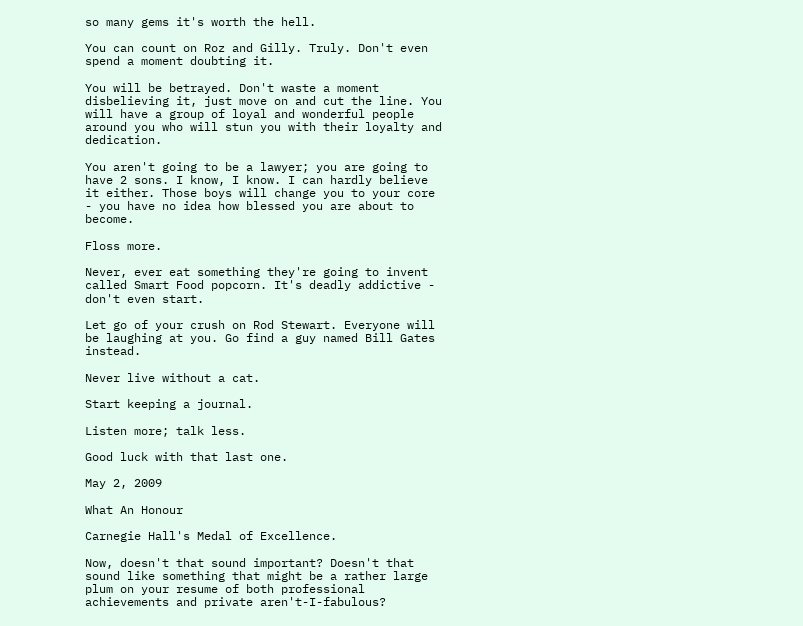so many gems it's worth the hell.

You can count on Roz and Gilly. Truly. Don't even spend a moment doubting it.

You will be betrayed. Don't waste a moment disbelieving it, just move on and cut the line. You will have a group of loyal and wonderful people around you who will stun you with their loyalty and dedication.

You aren't going to be a lawyer; you are going to have 2 sons. I know, I know. I can hardly believe it either. Those boys will change you to your core - you have no idea how blessed you are about to become.

Floss more.

Never, ever eat something they're going to invent called Smart Food popcorn. It's deadly addictive - don't even start.

Let go of your crush on Rod Stewart. Everyone will be laughing at you. Go find a guy named Bill Gates instead.

Never live without a cat.

Start keeping a journal.

Listen more; talk less.

Good luck with that last one.

May 2, 2009

What An Honour

Carnegie Hall's Medal of Excellence.

Now, doesn't that sound important? Doesn't that sound like something that might be a rather large plum on your resume of both professional achievements and private aren't-I-fabulous?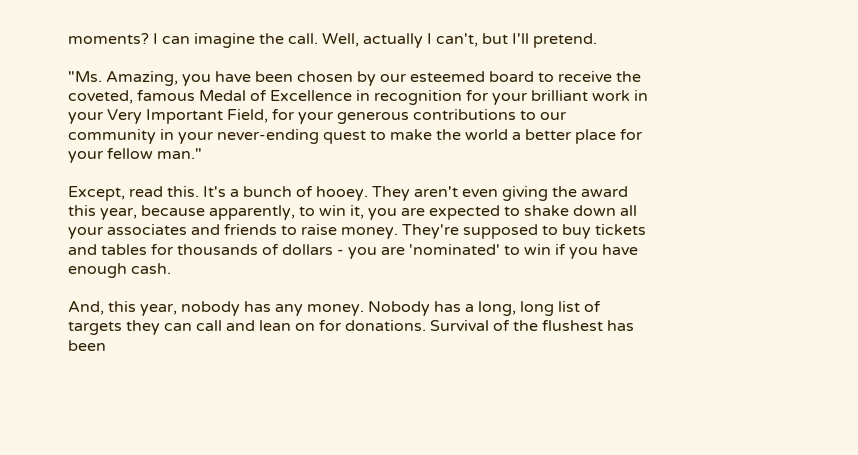moments? I can imagine the call. Well, actually I can't, but I'll pretend.

"Ms. Amazing, you have been chosen by our esteemed board to receive the coveted, famous Medal of Excellence in recognition for your brilliant work in your Very Important Field, for your generous contributions to our community in your never-ending quest to make the world a better place for your fellow man."

Except, read this. It's a bunch of hooey. They aren't even giving the award this year, because apparently, to win it, you are expected to shake down all your associates and friends to raise money. They're supposed to buy tickets and tables for thousands of dollars - you are 'nominated' to win if you have enough cash.

And, this year, nobody has any money. Nobody has a long, long list of targets they can call and lean on for donations. Survival of the flushest has been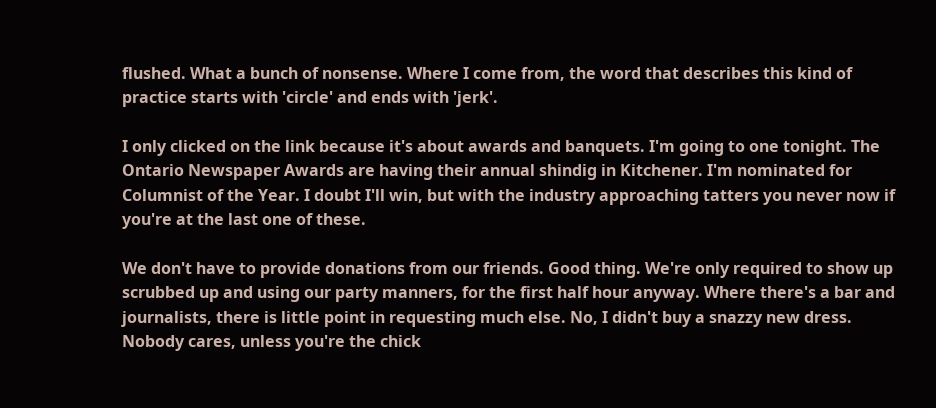flushed. What a bunch of nonsense. Where I come from, the word that describes this kind of practice starts with 'circle' and ends with 'jerk'.

I only clicked on the link because it's about awards and banquets. I'm going to one tonight. The Ontario Newspaper Awards are having their annual shindig in Kitchener. I'm nominated for Columnist of the Year. I doubt I'll win, but with the industry approaching tatters you never now if you're at the last one of these.

We don't have to provide donations from our friends. Good thing. We're only required to show up scrubbed up and using our party manners, for the first half hour anyway. Where there's a bar and journalists, there is little point in requesting much else. No, I didn't buy a snazzy new dress. Nobody cares, unless you're the chick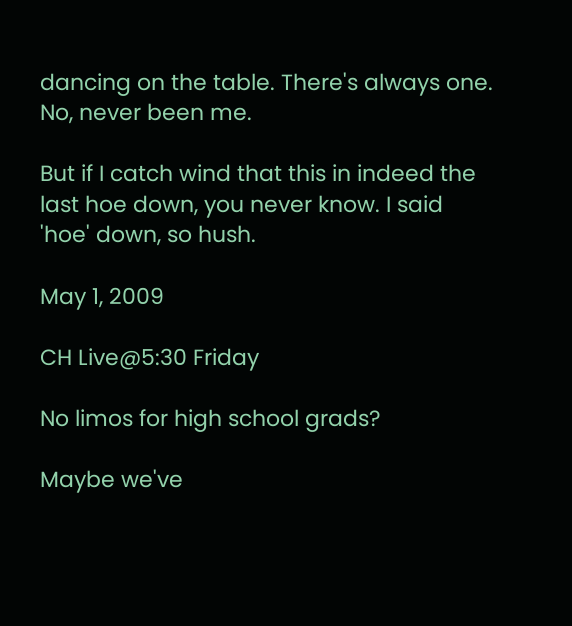dancing on the table. There's always one. No, never been me.

But if I catch wind that this in indeed the last hoe down, you never know. I said 'hoe' down, so hush.

May 1, 2009

CH Live@5:30 Friday

No limos for high school grads?

Maybe we've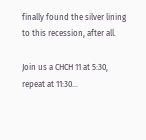finally found the silver lining to this recession, after all.

Join us a CHCH 11 at 5:30, repeat at 11:30...